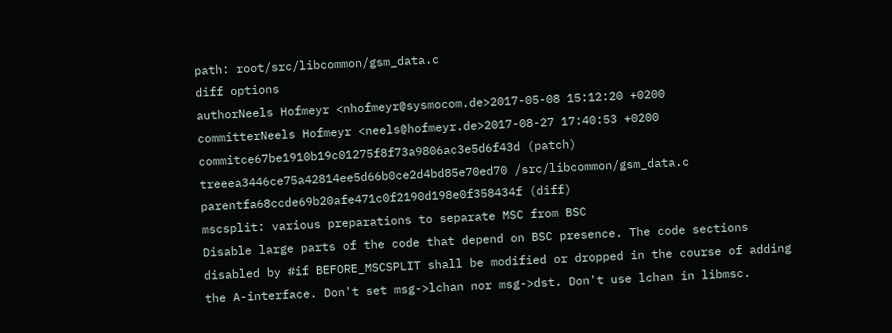path: root/src/libcommon/gsm_data.c
diff options
authorNeels Hofmeyr <nhofmeyr@sysmocom.de>2017-05-08 15:12:20 +0200
committerNeels Hofmeyr <neels@hofmeyr.de>2017-08-27 17:40:53 +0200
commitce67be1910b19c01275f8f73a9806ac3e5d6f43d (patch)
treeea3446ce75a42814ee5d66b0ce2d4bd85e70ed70 /src/libcommon/gsm_data.c
parentfa68ccde69b20afe471c0f2190d198e0f358434f (diff)
mscsplit: various preparations to separate MSC from BSC
Disable large parts of the code that depend on BSC presence. The code sections disabled by #if BEFORE_MSCSPLIT shall be modified or dropped in the course of adding the A-interface. Don't set msg->lchan nor msg->dst. Don't use lchan in libmsc.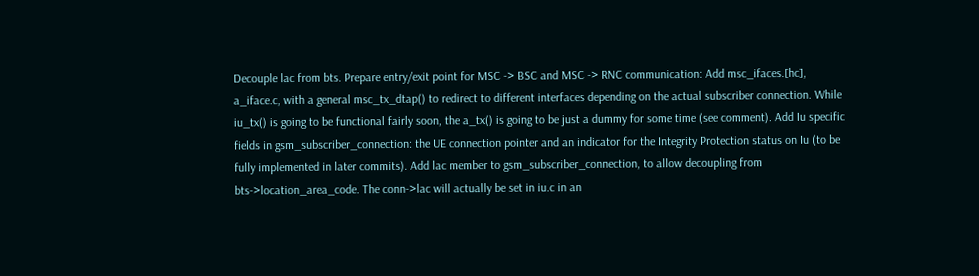Decouple lac from bts. Prepare entry/exit point for MSC -> BSC and MSC -> RNC communication: Add msc_ifaces.[hc], a_iface.c, with a general msc_tx_dtap() to redirect to different interfaces depending on the actual subscriber connection. While iu_tx() is going to be functional fairly soon, the a_tx() is going to be just a dummy for some time (see comment). Add Iu specific fields in gsm_subscriber_connection: the UE connection pointer and an indicator for the Integrity Protection status on Iu (to be fully implemented in later commits). Add lac member to gsm_subscriber_connection, to allow decoupling from bts->location_area_code. The conn->lac will actually be set in iu.c in an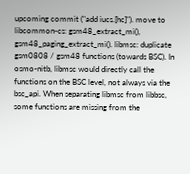upcoming commit ("add iucs.[hc]"). move to libcommon-cs: gsm48_extract_mi(), gsm48_paging_extract_mi(). libmsc: duplicate gsm0808 / gsm48 functions (towards BSC). In osmo-nitb, libmsc would directly call the functions on the BSC level, not always via the bsc_api. When separating libmsc from libbsc, some functions are missing from the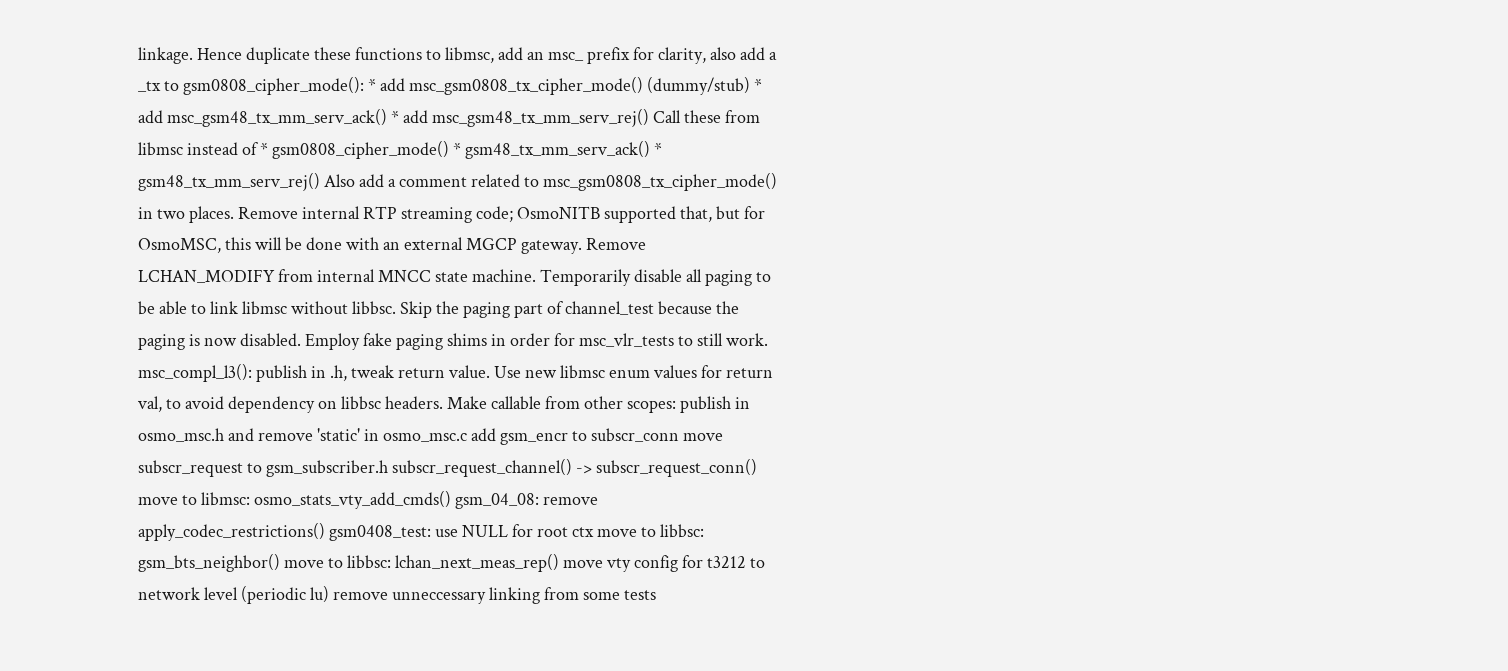linkage. Hence duplicate these functions to libmsc, add an msc_ prefix for clarity, also add a _tx to gsm0808_cipher_mode(): * add msc_gsm0808_tx_cipher_mode() (dummy/stub) * add msc_gsm48_tx_mm_serv_ack() * add msc_gsm48_tx_mm_serv_rej() Call these from libmsc instead of * gsm0808_cipher_mode() * gsm48_tx_mm_serv_ack() * gsm48_tx_mm_serv_rej() Also add a comment related to msc_gsm0808_tx_cipher_mode() in two places. Remove internal RTP streaming code; OsmoNITB supported that, but for OsmoMSC, this will be done with an external MGCP gateway. Remove LCHAN_MODIFY from internal MNCC state machine. Temporarily disable all paging to be able to link libmsc without libbsc. Skip the paging part of channel_test because the paging is now disabled. Employ fake paging shims in order for msc_vlr_tests to still work. msc_compl_l3(): publish in .h, tweak return value. Use new libmsc enum values for return val, to avoid dependency on libbsc headers. Make callable from other scopes: publish in osmo_msc.h and remove 'static' in osmo_msc.c add gsm_encr to subscr_conn move subscr_request to gsm_subscriber.h subscr_request_channel() -> subscr_request_conn() move to libmsc: osmo_stats_vty_add_cmds() gsm_04_08: remove apply_codec_restrictions() gsm0408_test: use NULL for root ctx move to libbsc: gsm_bts_neighbor() move to libbsc: lchan_next_meas_rep() move vty config for t3212 to network level (periodic lu) remove unneccessary linking from some tests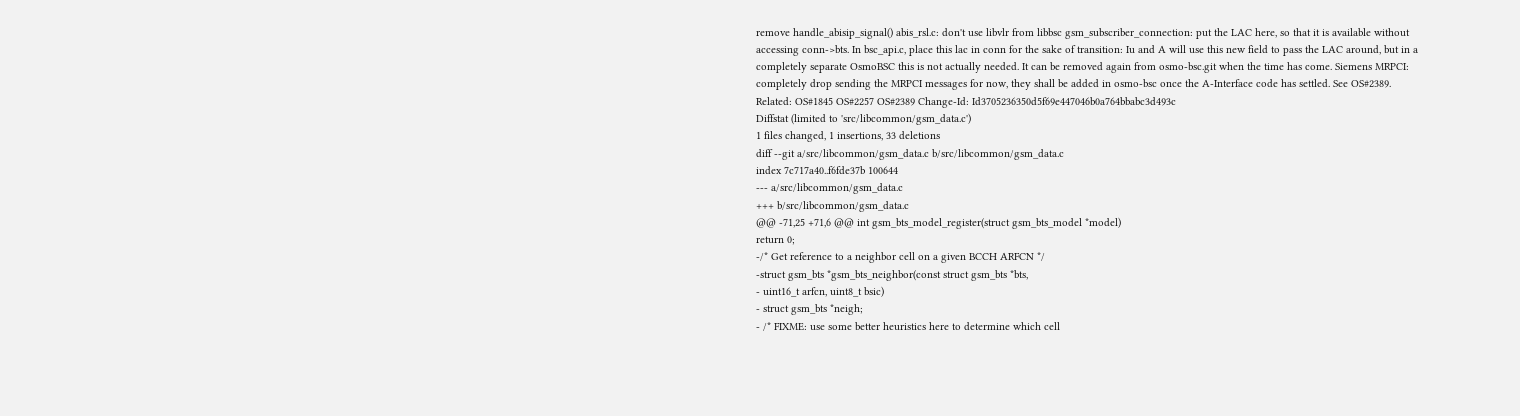remove handle_abisip_signal() abis_rsl.c: don't use libvlr from libbsc gsm_subscriber_connection: put the LAC here, so that it is available without accessing conn->bts. In bsc_api.c, place this lac in conn for the sake of transition: Iu and A will use this new field to pass the LAC around, but in a completely separate OsmoBSC this is not actually needed. It can be removed again from osmo-bsc.git when the time has come. Siemens MRPCI: completely drop sending the MRPCI messages for now, they shall be added in osmo-bsc once the A-Interface code has settled. See OS#2389. Related: OS#1845 OS#2257 OS#2389 Change-Id: Id3705236350d5f69e447046b0a764bbabc3d493c
Diffstat (limited to 'src/libcommon/gsm_data.c')
1 files changed, 1 insertions, 33 deletions
diff --git a/src/libcommon/gsm_data.c b/src/libcommon/gsm_data.c
index 7c717a40..f6fde37b 100644
--- a/src/libcommon/gsm_data.c
+++ b/src/libcommon/gsm_data.c
@@ -71,25 +71,6 @@ int gsm_bts_model_register(struct gsm_bts_model *model)
return 0;
-/* Get reference to a neighbor cell on a given BCCH ARFCN */
-struct gsm_bts *gsm_bts_neighbor(const struct gsm_bts *bts,
- uint16_t arfcn, uint8_t bsic)
- struct gsm_bts *neigh;
- /* FIXME: use some better heuristics here to determine which cell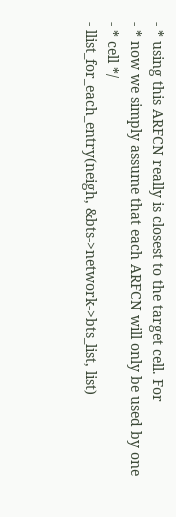- * using this ARFCN really is closest to the target cell. For
- * now we simply assume that each ARFCN will only be used by one
- * cell */
- llist_for_each_entry(neigh, &bts->network->bts_list, list)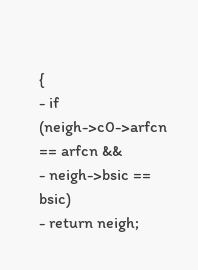{
- if (neigh->c0->arfcn == arfcn &&
- neigh->bsic == bsic)
- return neigh;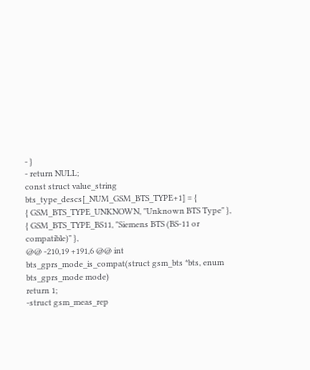- }
- return NULL;
const struct value_string bts_type_descs[_NUM_GSM_BTS_TYPE+1] = {
{ GSM_BTS_TYPE_UNKNOWN, "Unknown BTS Type" },
{ GSM_BTS_TYPE_BS11, "Siemens BTS (BS-11 or compatible)" },
@@ -210,19 +191,6 @@ int bts_gprs_mode_is_compat(struct gsm_bts *bts, enum bts_gprs_mode mode)
return 1;
-struct gsm_meas_rep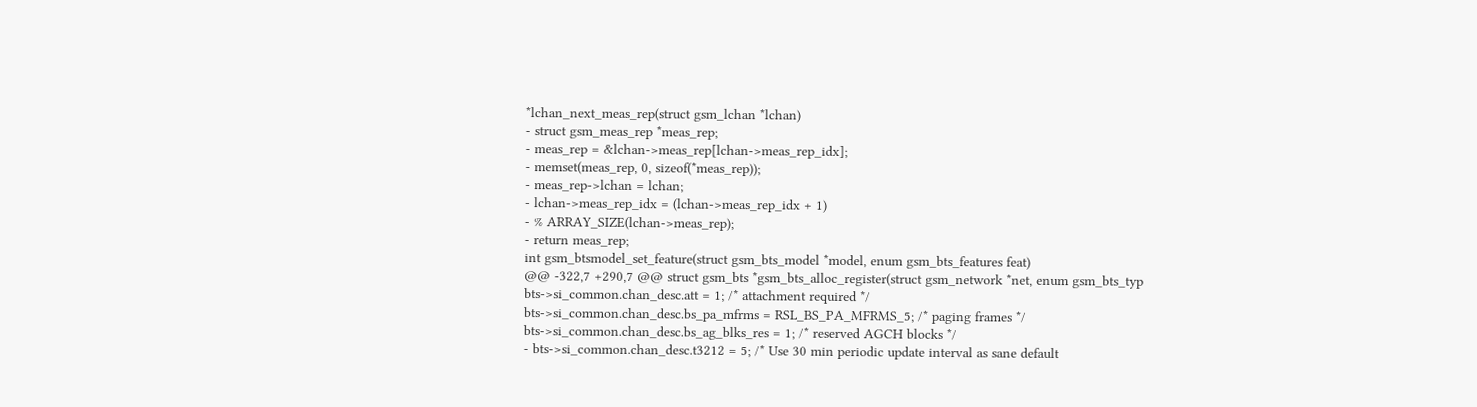*lchan_next_meas_rep(struct gsm_lchan *lchan)
- struct gsm_meas_rep *meas_rep;
- meas_rep = &lchan->meas_rep[lchan->meas_rep_idx];
- memset(meas_rep, 0, sizeof(*meas_rep));
- meas_rep->lchan = lchan;
- lchan->meas_rep_idx = (lchan->meas_rep_idx + 1)
- % ARRAY_SIZE(lchan->meas_rep);
- return meas_rep;
int gsm_btsmodel_set_feature(struct gsm_bts_model *model, enum gsm_bts_features feat)
@@ -322,7 +290,7 @@ struct gsm_bts *gsm_bts_alloc_register(struct gsm_network *net, enum gsm_bts_typ
bts->si_common.chan_desc.att = 1; /* attachment required */
bts->si_common.chan_desc.bs_pa_mfrms = RSL_BS_PA_MFRMS_5; /* paging frames */
bts->si_common.chan_desc.bs_ag_blks_res = 1; /* reserved AGCH blocks */
- bts->si_common.chan_desc.t3212 = 5; /* Use 30 min periodic update interval as sane default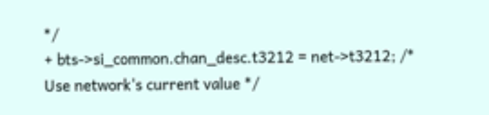*/
+ bts->si_common.chan_desc.t3212 = net->t3212; /* Use network's current value */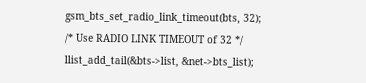gsm_bts_set_radio_link_timeout(bts, 32); /* Use RADIO LINK TIMEOUT of 32 */
llist_add_tail(&bts->list, &net->bts_list);